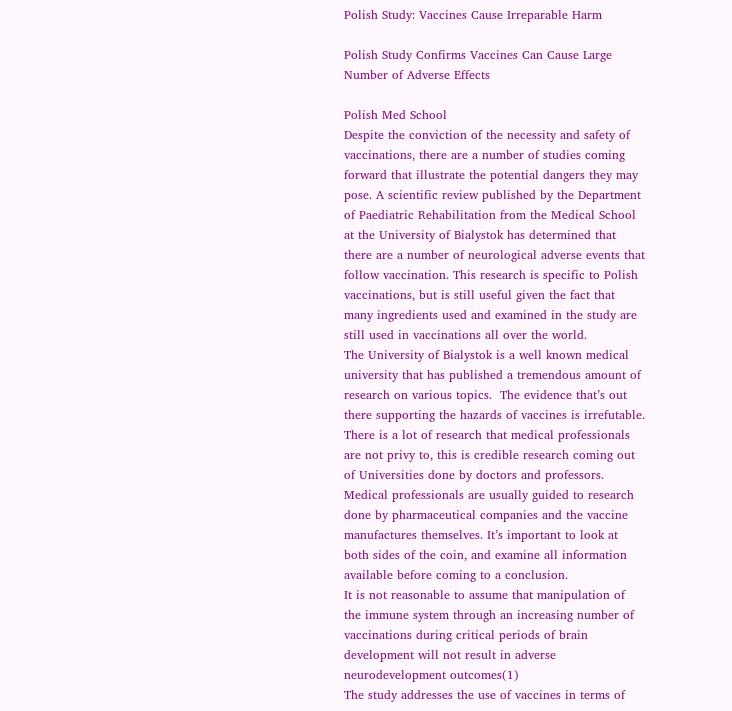Polish Study: Vaccines Cause Irreparable Harm

Polish Study Confirms Vaccines Can Cause Large Number of Adverse Effects

Polish Med School
Despite the conviction of the necessity and safety of vaccinations, there are a number of studies coming forward that illustrate the potential dangers they may pose. A scientific review published by the Department of Paediatric Rehabilitation from the Medical School at the University of Bialystok has determined that there are a number of neurological adverse events that follow vaccination. This research is specific to Polish vaccinations, but is still useful given the fact that many ingredients used and examined in the study are still used in vaccinations all over the world.
The University of Bialystok is a well known medical university that has published a tremendous amount of research on various topics.  The evidence that’s out there supporting the hazards of vaccines is irrefutable. There is a lot of research that medical professionals are not privy to, this is credible research coming out of Universities done by doctors and professors. Medical professionals are usually guided to research done by pharmaceutical companies and the vaccine manufactures themselves. It’s important to look at both sides of the coin, and examine all information available before coming to a conclusion.
It is not reasonable to assume that manipulation of the immune system through an increasing number of vaccinations during critical periods of brain development will not result in adverse neurodevelopment outcomes(1)
The study addresses the use of vaccines in terms of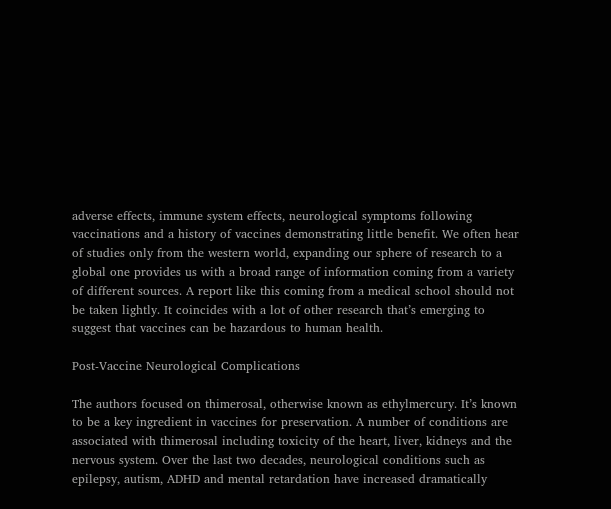adverse effects, immune system effects, neurological symptoms following vaccinations and a history of vaccines demonstrating little benefit. We often hear of studies only from the western world, expanding our sphere of research to a global one provides us with a broad range of information coming from a variety of different sources. A report like this coming from a medical school should not be taken lightly. It coincides with a lot of other research that’s emerging to suggest that vaccines can be hazardous to human health.

Post-Vaccine Neurological Complications

The authors focused on thimerosal, otherwise known as ethylmercury. It’s known to be a key ingredient in vaccines for preservation. A number of conditions are associated with thimerosal including toxicity of the heart, liver, kidneys and the nervous system. Over the last two decades, neurological conditions such as epilepsy, autism, ADHD and mental retardation have increased dramatically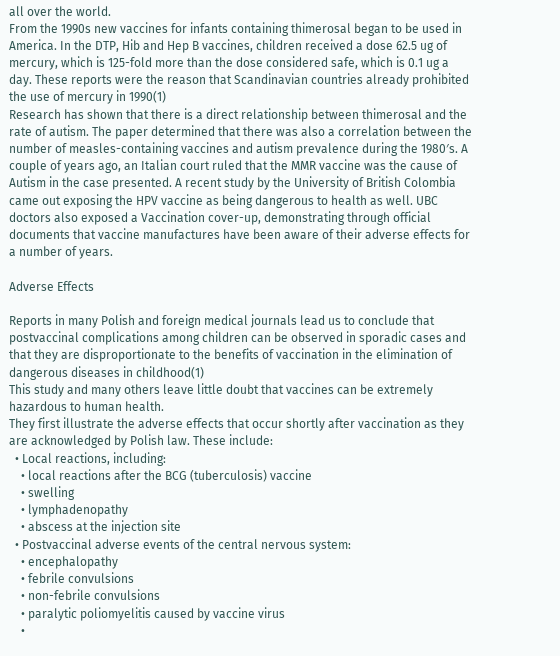all over the world.
From the 1990s new vaccines for infants containing thimerosal began to be used in America. In the DTP, Hib and Hep B vaccines, children received a dose 62.5 ug of mercury, which is 125-fold more than the dose considered safe, which is 0.1 ug a day. These reports were the reason that Scandinavian countries already prohibited the use of mercury in 1990(1)
Research has shown that there is a direct relationship between thimerosal and the rate of autism. The paper determined that there was also a correlation between the number of measles-containing vaccines and autism prevalence during the 1980′s. A couple of years ago, an Italian court ruled that the MMR vaccine was the cause of Autism in the case presented. A recent study by the University of British Colombia came out exposing the HPV vaccine as being dangerous to health as well. UBC doctors also exposed a Vaccination cover-up, demonstrating through official documents that vaccine manufactures have been aware of their adverse effects for a number of years.

Adverse Effects

Reports in many Polish and foreign medical journals lead us to conclude that postvaccinal complications among children can be observed in sporadic cases and that they are disproportionate to the benefits of vaccination in the elimination of dangerous diseases in childhood(1)
This study and many others leave little doubt that vaccines can be extremely hazardous to human health.
They first illustrate the adverse effects that occur shortly after vaccination as they are acknowledged by Polish law. These include:
  • Local reactions, including:
    • local reactions after the BCG (tuberculosis) vaccine
    • swelling
    • lymphadenopathy
    • abscess at the injection site
  • Postvaccinal adverse events of the central nervous system:
    • encephalopathy
    • febrile convulsions
    • non-febrile convulsions
    • paralytic poliomyelitis caused by vaccine virus
    •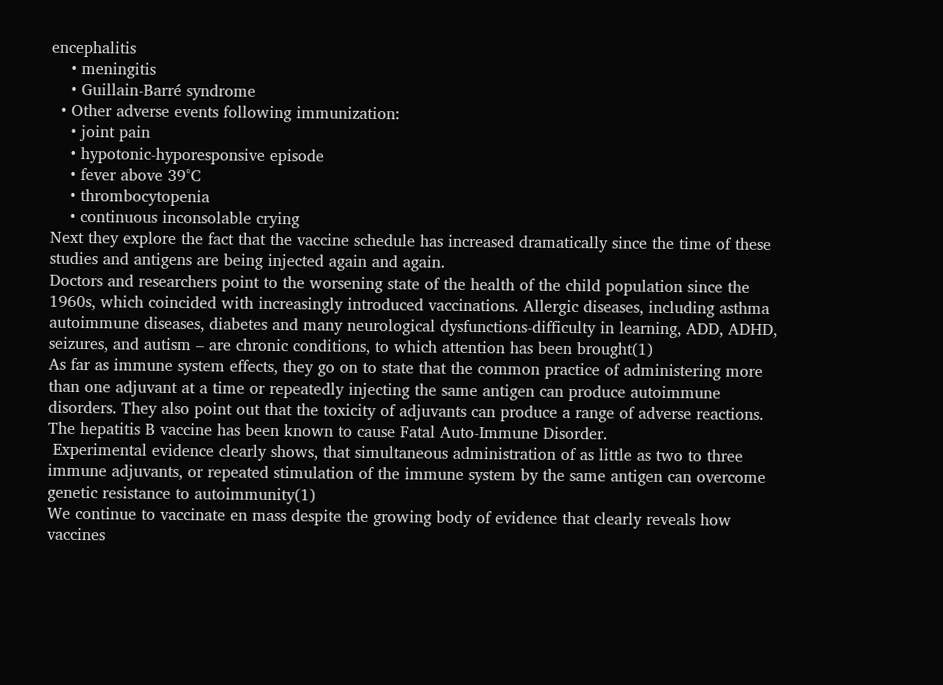encephalitis
    • meningitis
    • Guillain-Barré syndrome
  • Other adverse events following immunization:
    • joint pain
    • hypotonic-hyporesponsive episode
    • fever above 39°C
    • thrombocytopenia
    • continuous inconsolable crying
Next they explore the fact that the vaccine schedule has increased dramatically since the time of these studies and antigens are being injected again and again.
Doctors and researchers point to the worsening state of the health of the child population since the 1960s, which coincided with increasingly introduced vaccinations. Allergic diseases, including asthma autoimmune diseases, diabetes and many neurological dysfunctions-difficulty in learning, ADD, ADHD, seizures, and autism – are chronic conditions, to which attention has been brought(1)
As far as immune system effects, they go on to state that the common practice of administering more than one adjuvant at a time or repeatedly injecting the same antigen can produce autoimmune disorders. They also point out that the toxicity of adjuvants can produce a range of adverse reactions. The hepatitis B vaccine has been known to cause Fatal Auto-Immune Disorder.
 Experimental evidence clearly shows, that simultaneous administration of as little as two to three immune adjuvants, or repeated stimulation of the immune system by the same antigen can overcome genetic resistance to autoimmunity(1)
We continue to vaccinate en mass despite the growing body of evidence that clearly reveals how vaccines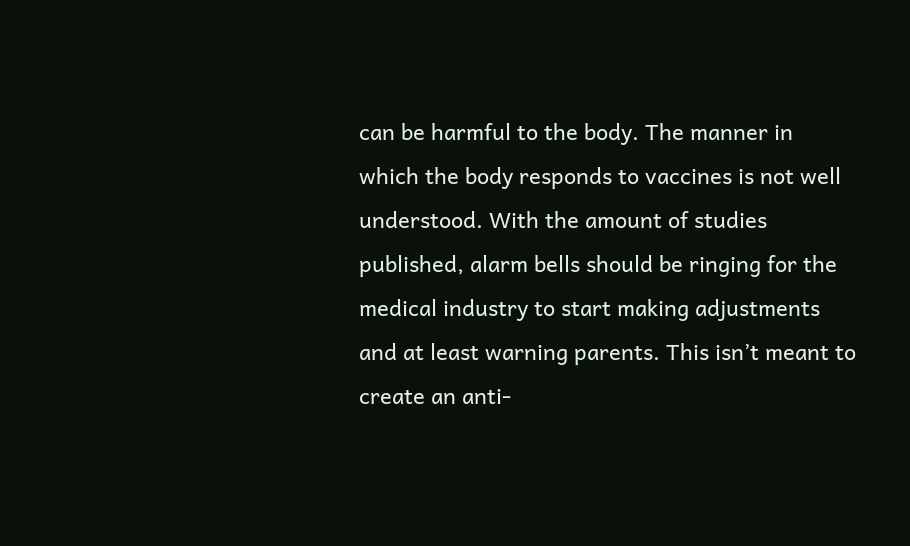can be harmful to the body. The manner in which the body responds to vaccines is not well understood. With the amount of studies published, alarm bells should be ringing for the medical industry to start making adjustments and at least warning parents. This isn’t meant to create an anti-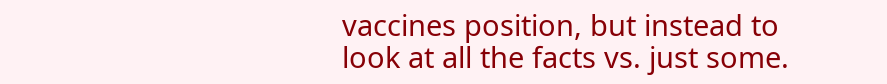vaccines position, but instead to look at all the facts vs. just some.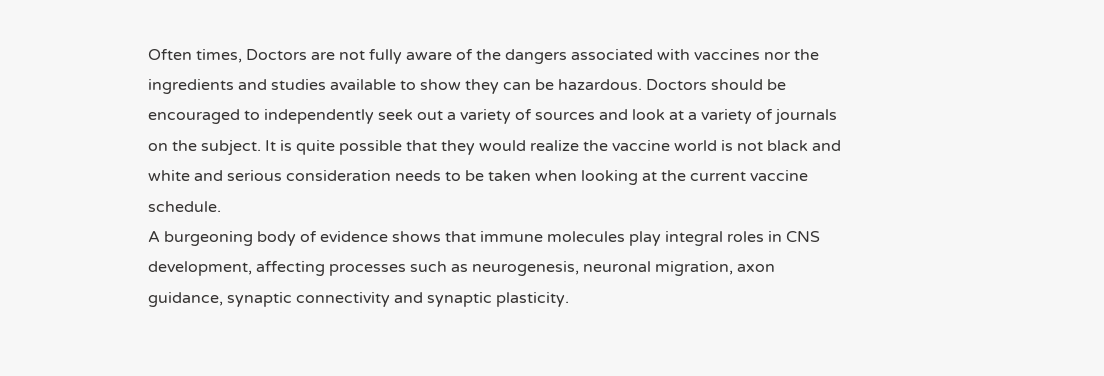Often times, Doctors are not fully aware of the dangers associated with vaccines nor the ingredients and studies available to show they can be hazardous. Doctors should be encouraged to independently seek out a variety of sources and look at a variety of journals on the subject. It is quite possible that they would realize the vaccine world is not black and white and serious consideration needs to be taken when looking at the current vaccine schedule.
A burgeoning body of evidence shows that immune molecules play integral roles in CNS development, affecting processes such as neurogenesis, neuronal migration, axon guidance, synaptic connectivity and synaptic plasticity.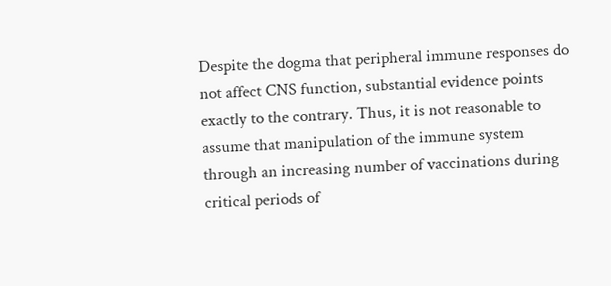Despite the dogma that peripheral immune responses do not affect CNS function, substantial evidence points exactly to the contrary. Thus, it is not reasonable to assume that manipulation of the immune system through an increasing number of vaccinations during critical periods of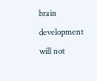brain development will not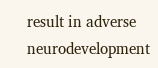result in adverse neurodevelopment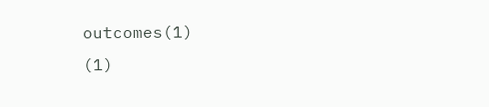outcomes(1)
(1)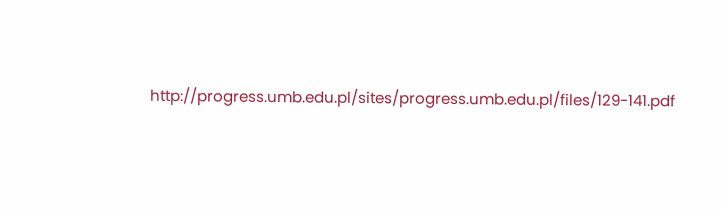http://progress.umb.edu.pl/sites/progress.umb.edu.pl/files/129-141.pdf